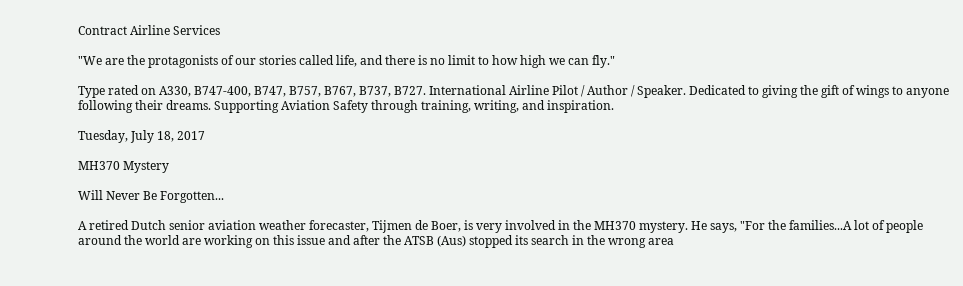Contract Airline Services

"We are the protagonists of our stories called life, and there is no limit to how high we can fly."

Type rated on A330, B747-400, B747, B757, B767, B737, B727. International Airline Pilot / Author / Speaker. Dedicated to giving the gift of wings to anyone following their dreams. Supporting Aviation Safety through training, writing, and inspiration.

Tuesday, July 18, 2017

MH370 Mystery

Will Never Be Forgotten...

A retired Dutch senior aviation weather forecaster, Tijmen de Boer, is very involved in the MH370 mystery. He says, "For the families...A lot of people around the world are working on this issue and after the ATSB (Aus) stopped its search in the wrong area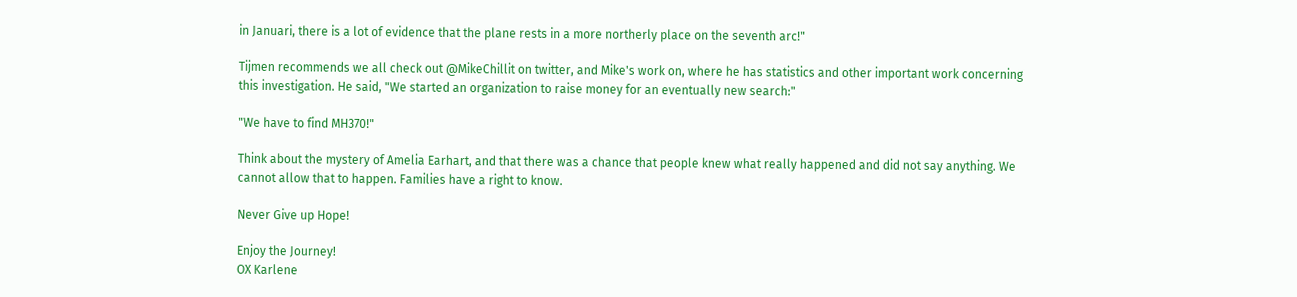in Januari, there is a lot of evidence that the plane rests in a more northerly place on the seventh arc!"

Tijmen recommends we all check out @MikeChillit on twitter, and Mike's work on, where he has statistics and other important work concerning this investigation. He said, "We started an organization to raise money for an eventually new search:"

"We have to find MH370!"

Think about the mystery of Amelia Earhart, and that there was a chance that people knew what really happened and did not say anything. We cannot allow that to happen. Families have a right to know.

Never Give up Hope!

Enjoy the Journey!
OX Karlene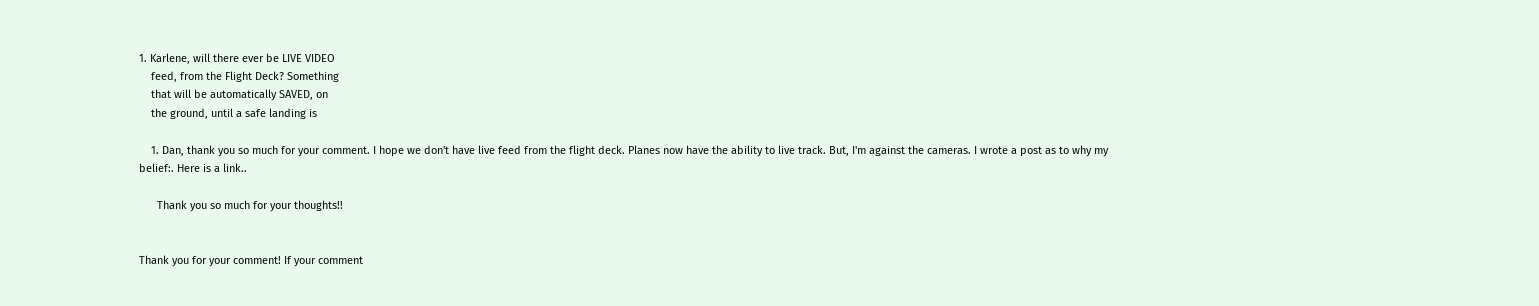1. Karlene, will there ever be LIVE VIDEO
    feed, from the Flight Deck? Something
    that will be automatically SAVED, on
    the ground, until a safe landing is

    1. Dan, thank you so much for your comment. I hope we don't have live feed from the flight deck. Planes now have the ability to live track. But, I'm against the cameras. I wrote a post as to why my belief:. Here is a link..

      Thank you so much for your thoughts!!


Thank you for your comment! If your comment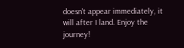doesn't appear immediately, it will after I land. Enjoy the journey!